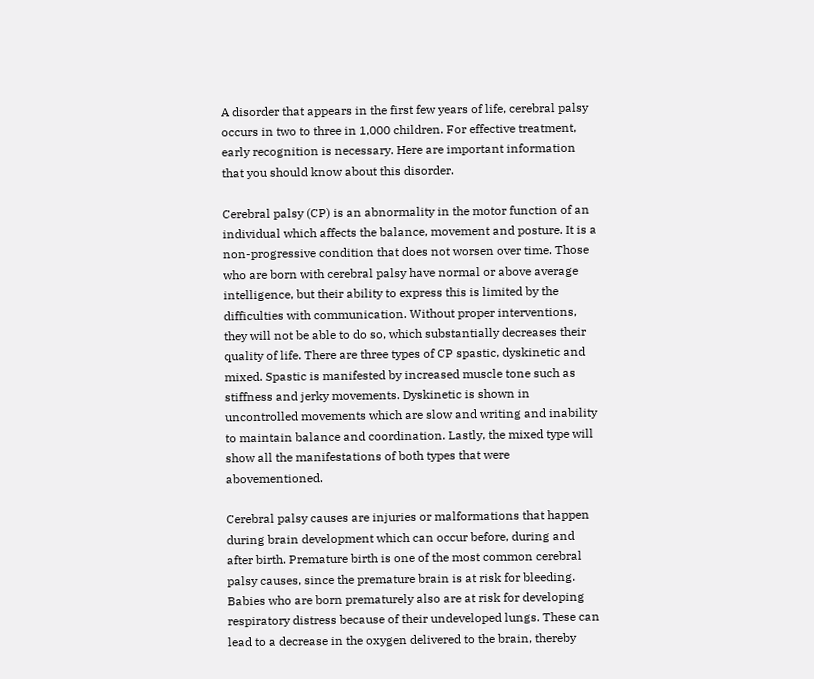A disorder that appears in the first few years of life, cerebral palsy occurs in two to three in 1,000 children. For effective treatment, early recognition is necessary. Here are important information that you should know about this disorder.

Cerebral palsy (CP) is an abnormality in the motor function of an individual which affects the balance, movement and posture. It is a non-progressive condition that does not worsen over time. Those who are born with cerebral palsy have normal or above average intelligence, but their ability to express this is limited by the difficulties with communication. Without proper interventions, they will not be able to do so, which substantially decreases their quality of life. There are three types of CP spastic, dyskinetic and mixed. Spastic is manifested by increased muscle tone such as stiffness and jerky movements. Dyskinetic is shown in uncontrolled movements which are slow and writing and inability to maintain balance and coordination. Lastly, the mixed type will show all the manifestations of both types that were abovementioned.

Cerebral palsy causes are injuries or malformations that happen during brain development which can occur before, during and after birth. Premature birth is one of the most common cerebral palsy causes, since the premature brain is at risk for bleeding. Babies who are born prematurely also are at risk for developing respiratory distress because of their undeveloped lungs. These can lead to a decrease in the oxygen delivered to the brain, thereby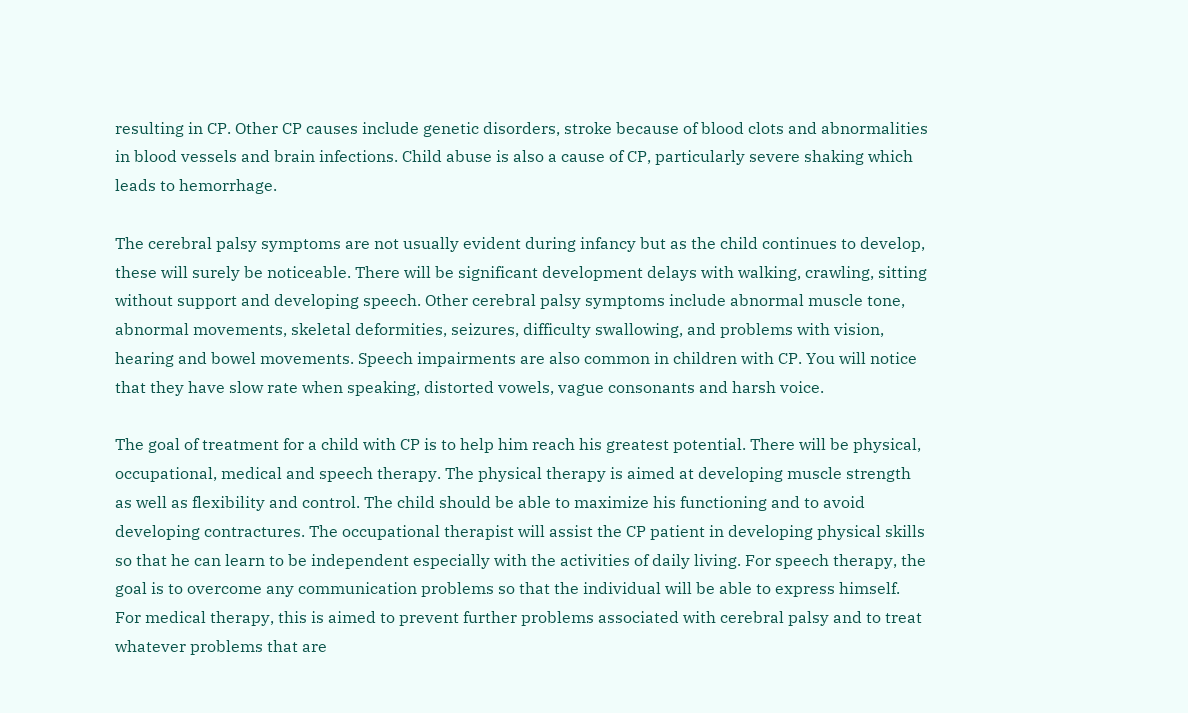resulting in CP. Other CP causes include genetic disorders, stroke because of blood clots and abnormalities in blood vessels and brain infections. Child abuse is also a cause of CP, particularly severe shaking which leads to hemorrhage.

The cerebral palsy symptoms are not usually evident during infancy but as the child continues to develop, these will surely be noticeable. There will be significant development delays with walking, crawling, sitting without support and developing speech. Other cerebral palsy symptoms include abnormal muscle tone, abnormal movements, skeletal deformities, seizures, difficulty swallowing, and problems with vision, hearing and bowel movements. Speech impairments are also common in children with CP. You will notice that they have slow rate when speaking, distorted vowels, vague consonants and harsh voice.

The goal of treatment for a child with CP is to help him reach his greatest potential. There will be physical, occupational, medical and speech therapy. The physical therapy is aimed at developing muscle strength as well as flexibility and control. The child should be able to maximize his functioning and to avoid developing contractures. The occupational therapist will assist the CP patient in developing physical skills so that he can learn to be independent especially with the activities of daily living. For speech therapy, the goal is to overcome any communication problems so that the individual will be able to express himself. For medical therapy, this is aimed to prevent further problems associated with cerebral palsy and to treat whatever problems that are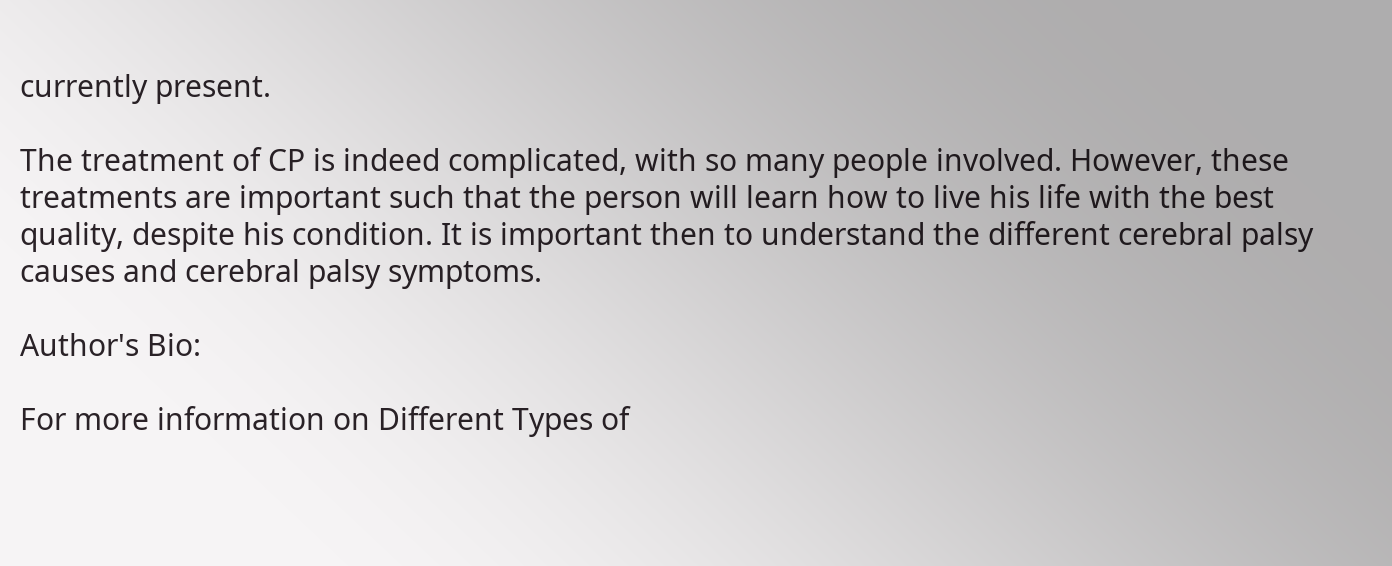currently present.

The treatment of CP is indeed complicated, with so many people involved. However, these treatments are important such that the person will learn how to live his life with the best quality, despite his condition. It is important then to understand the different cerebral palsy causes and cerebral palsy symptoms.

Author's Bio:

For more information on Different Types of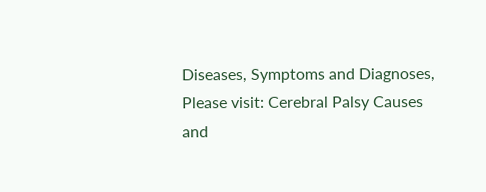Diseases, Symptoms and Diagnoses, Please visit: Cerebral Palsy Causes and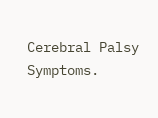Cerebral Palsy Symptoms.